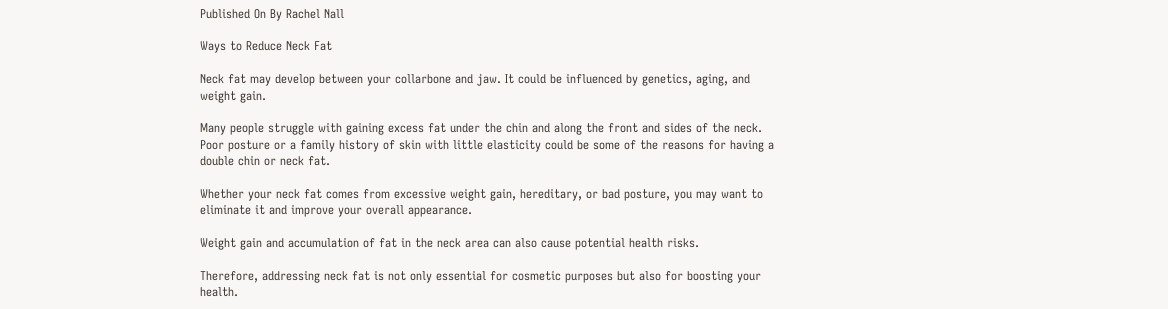Published On By Rachel Nall

Ways to Reduce Neck Fat

Neck fat may develop between your collarbone and jaw. It could be influenced by genetics, aging, and weight gain.

Many people struggle with gaining excess fat under the chin and along the front and sides of the neck. Poor posture or a family history of skin with little elasticity could be some of the reasons for having a double chin or neck fat.

Whether your neck fat comes from excessive weight gain, hereditary, or bad posture, you may want to eliminate it and improve your overall appearance.

Weight gain and accumulation of fat in the neck area can also cause potential health risks.

Therefore, addressing neck fat is not only essential for cosmetic purposes but also for boosting your health.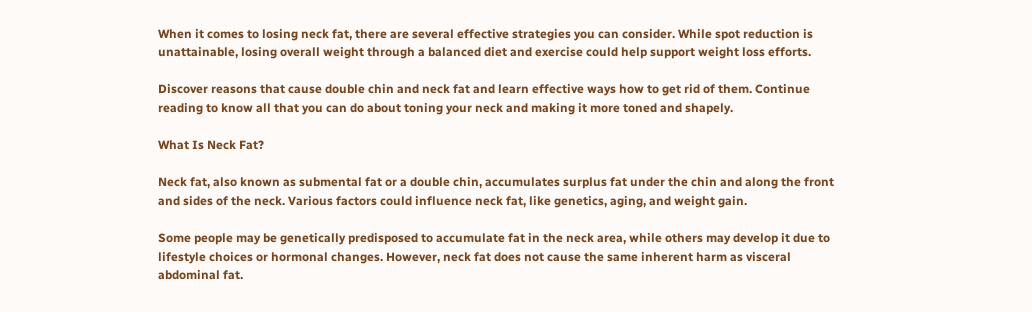When it comes to losing neck fat, there are several effective strategies you can consider. While spot reduction is unattainable, losing overall weight through a balanced diet and exercise could help support weight loss efforts.

Discover reasons that cause double chin and neck fat and learn effective ways how to get rid of them. Continue reading to know all that you can do about toning your neck and making it more toned and shapely.

What Is Neck Fat?

Neck fat, also known as submental fat or a double chin, accumulates surplus fat under the chin and along the front and sides of the neck. Various factors could influence neck fat, like genetics, aging, and weight gain.

Some people may be genetically predisposed to accumulate fat in the neck area, while others may develop it due to lifestyle choices or hormonal changes. However, neck fat does not cause the same inherent harm as visceral abdominal fat.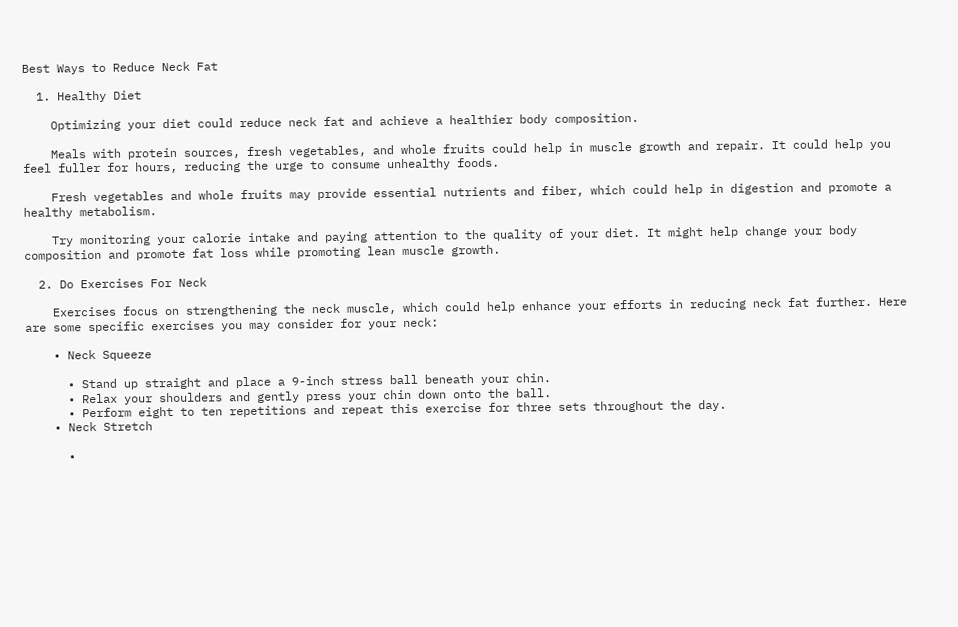Best Ways to Reduce Neck Fat

  1. Healthy Diet

    Optimizing your diet could reduce neck fat and achieve a healthier body composition.

    Meals with protein sources, fresh vegetables, and whole fruits could help in muscle growth and repair. It could help you feel fuller for hours, reducing the urge to consume unhealthy foods.

    Fresh vegetables and whole fruits may provide essential nutrients and fiber, which could help in digestion and promote a healthy metabolism.

    Try monitoring your calorie intake and paying attention to the quality of your diet. It might help change your body composition and promote fat loss while promoting lean muscle growth.

  2. Do Exercises For Neck

    Exercises focus on strengthening the neck muscle, which could help enhance your efforts in reducing neck fat further. Here are some specific exercises you may consider for your neck:

    • Neck Squeeze

      • Stand up straight and place a 9-inch stress ball beneath your chin.
      • Relax your shoulders and gently press your chin down onto the ball.
      • Perform eight to ten repetitions and repeat this exercise for three sets throughout the day.
    • Neck Stretch

      •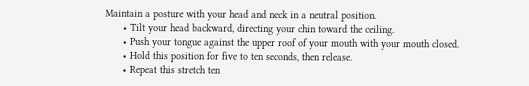Maintain a posture with your head and neck in a neutral position.
      • Tilt your head backward, directing your chin toward the ceiling.
      • Push your tongue against the upper roof of your mouth with your mouth closed.
      • Hold this position for five to ten seconds, then release.
      • Repeat this stretch ten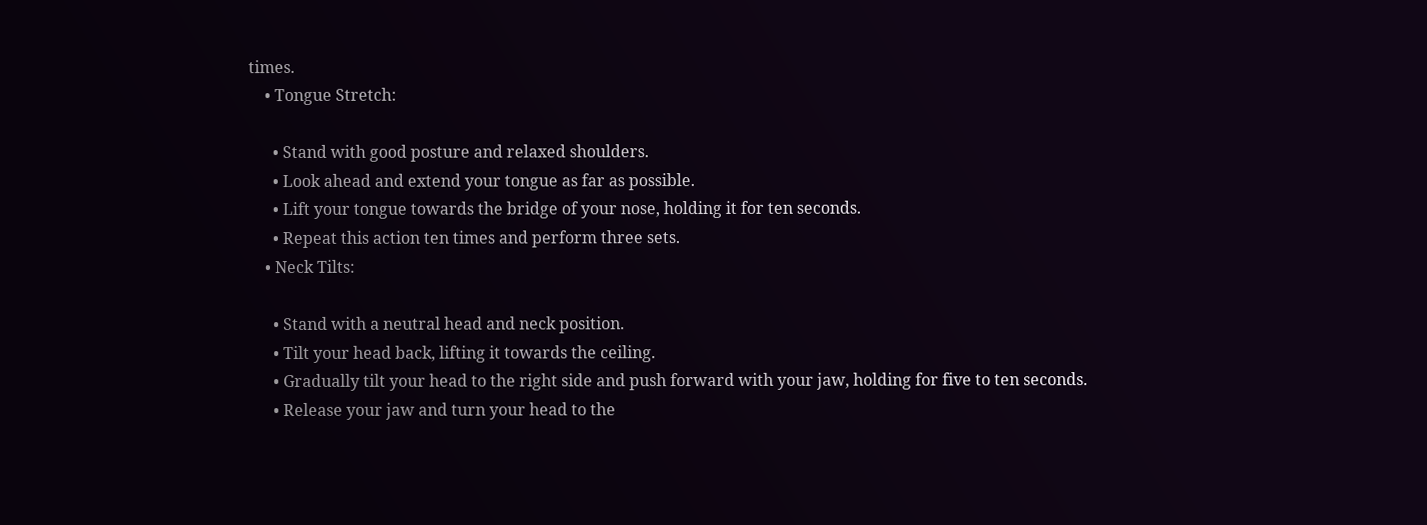times.
    • Tongue Stretch:

      • Stand with good posture and relaxed shoulders.
      • Look ahead and extend your tongue as far as possible.
      • Lift your tongue towards the bridge of your nose, holding it for ten seconds.
      • Repeat this action ten times and perform three sets.
    • Neck Tilts:

      • Stand with a neutral head and neck position.
      • Tilt your head back, lifting it towards the ceiling.
      • Gradually tilt your head to the right side and push forward with your jaw, holding for five to ten seconds.
      • Release your jaw and turn your head to the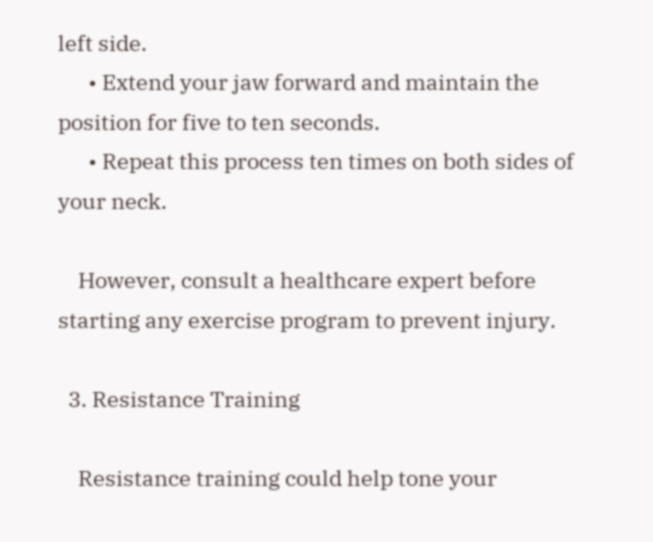left side.
      • Extend your jaw forward and maintain the position for five to ten seconds.
      • Repeat this process ten times on both sides of your neck.

    However, consult a healthcare expert before starting any exercise program to prevent injury.

  3. Resistance Training

    Resistance training could help tone your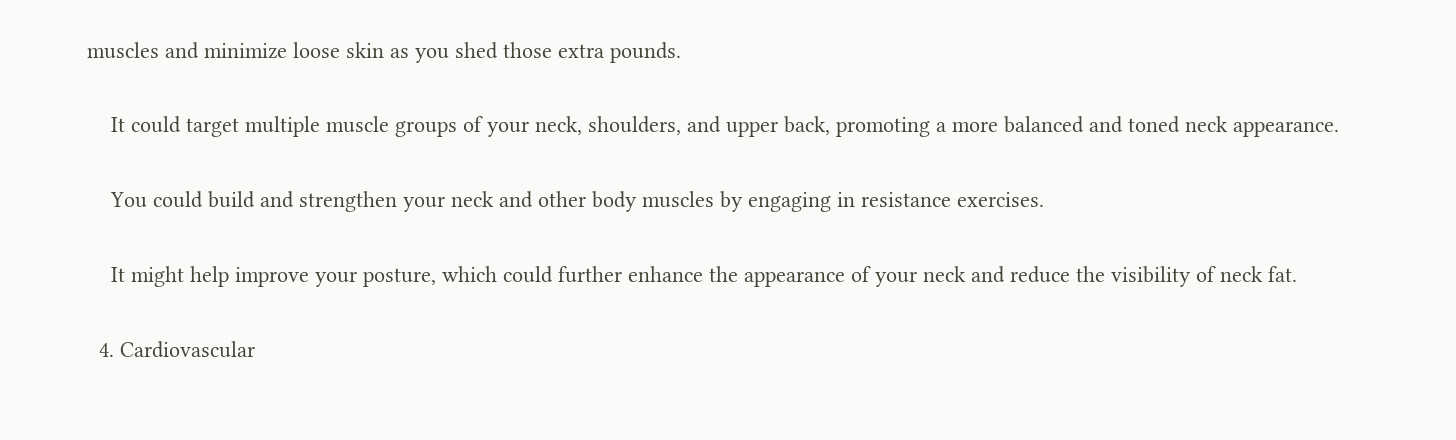muscles and minimize loose skin as you shed those extra pounds.

    It could target multiple muscle groups of your neck, shoulders, and upper back, promoting a more balanced and toned neck appearance.

    You could build and strengthen your neck and other body muscles by engaging in resistance exercises.

    It might help improve your posture, which could further enhance the appearance of your neck and reduce the visibility of neck fat.

  4. Cardiovascular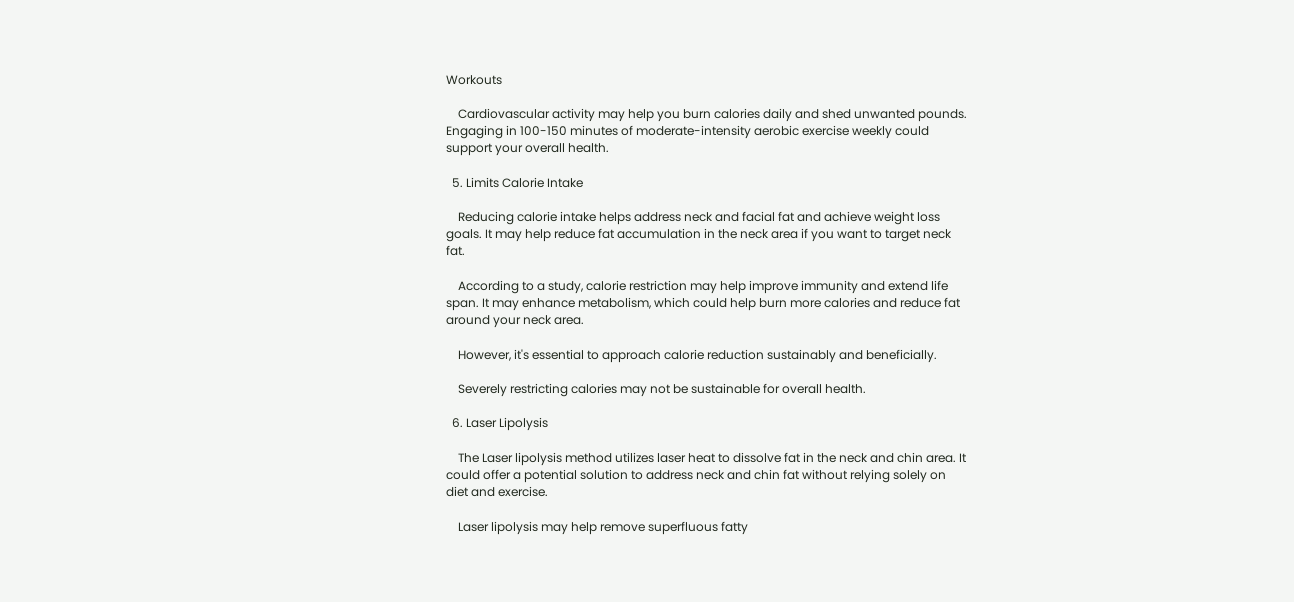Workouts

    Cardiovascular activity may help you burn calories daily and shed unwanted pounds. Engaging in 100-150 minutes of moderate-intensity aerobic exercise weekly could support your overall health.

  5. Limits Calorie Intake

    Reducing calorie intake helps address neck and facial fat and achieve weight loss goals. It may help reduce fat accumulation in the neck area if you want to target neck fat.

    According to a study, calorie restriction may help improve immunity and extend life span. It may enhance metabolism, which could help burn more calories and reduce fat around your neck area.

    However, it's essential to approach calorie reduction sustainably and beneficially.

    Severely restricting calories may not be sustainable for overall health.

  6. Laser Lipolysis

    The Laser lipolysis method utilizes laser heat to dissolve fat in the neck and chin area. It could offer a potential solution to address neck and chin fat without relying solely on diet and exercise.

    Laser lipolysis may help remove superfluous fatty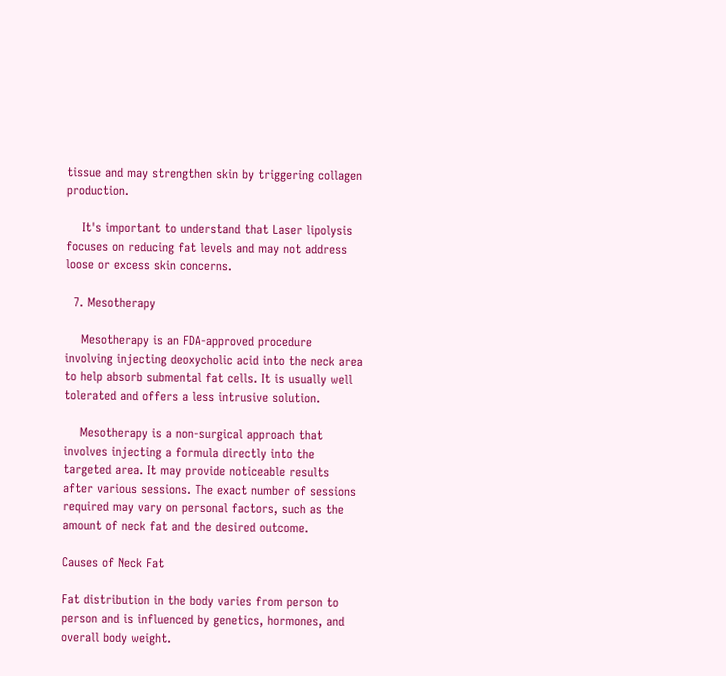tissue and may strengthen skin by triggering collagen production.

    It's important to understand that Laser lipolysis focuses on reducing fat levels and may not address loose or excess skin concerns.

  7. Mesotherapy

    Mesotherapy is an FDA-approved procedure involving injecting deoxycholic acid into the neck area to help absorb submental fat cells. It is usually well tolerated and offers a less intrusive solution.

    Mesotherapy is a non-surgical approach that involves injecting a formula directly into the targeted area. It may provide noticeable results after various sessions. The exact number of sessions required may vary on personal factors, such as the amount of neck fat and the desired outcome.

Causes of Neck Fat

Fat distribution in the body varies from person to person and is influenced by genetics, hormones, and overall body weight.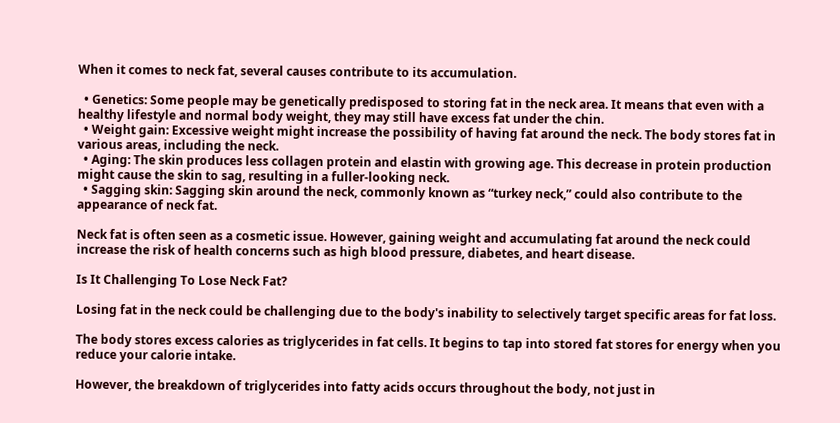When it comes to neck fat, several causes contribute to its accumulation.

  • Genetics: Some people may be genetically predisposed to storing fat in the neck area. It means that even with a healthy lifestyle and normal body weight, they may still have excess fat under the chin.
  • Weight gain: Excessive weight might increase the possibility of having fat around the neck. The body stores fat in various areas, including the neck.
  • Aging: The skin produces less collagen protein and elastin with growing age. This decrease in protein production might cause the skin to sag, resulting in a fuller-looking neck.
  • Sagging skin: Sagging skin around the neck, commonly known as “turkey neck,” could also contribute to the appearance of neck fat.

Neck fat is often seen as a cosmetic issue. However, gaining weight and accumulating fat around the neck could increase the risk of health concerns such as high blood pressure, diabetes, and heart disease.

Is It Challenging To Lose Neck Fat?

Losing fat in the neck could be challenging due to the body's inability to selectively target specific areas for fat loss.

The body stores excess calories as triglycerides in fat cells. It begins to tap into stored fat stores for energy when you reduce your calorie intake.

However, the breakdown of triglycerides into fatty acids occurs throughout the body, not just in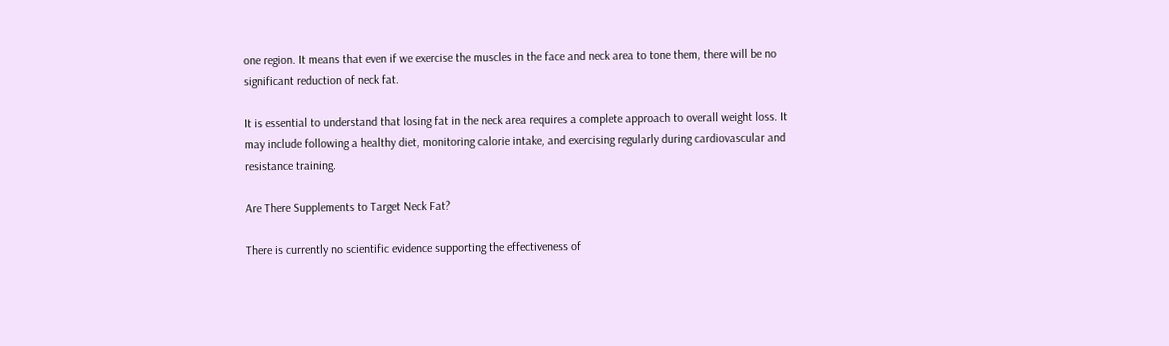one region. It means that even if we exercise the muscles in the face and neck area to tone them, there will be no significant reduction of neck fat.

It is essential to understand that losing fat in the neck area requires a complete approach to overall weight loss. It may include following a healthy diet, monitoring calorie intake, and exercising regularly during cardiovascular and resistance training.

Are There Supplements to Target Neck Fat?

There is currently no scientific evidence supporting the effectiveness of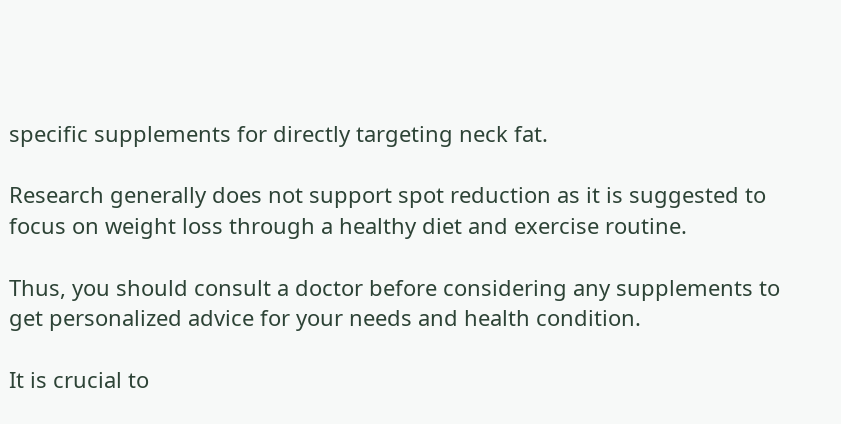specific supplements for directly targeting neck fat.

Research generally does not support spot reduction as it is suggested to focus on weight loss through a healthy diet and exercise routine.

Thus, you should consult a doctor before considering any supplements to get personalized advice for your needs and health condition.

It is crucial to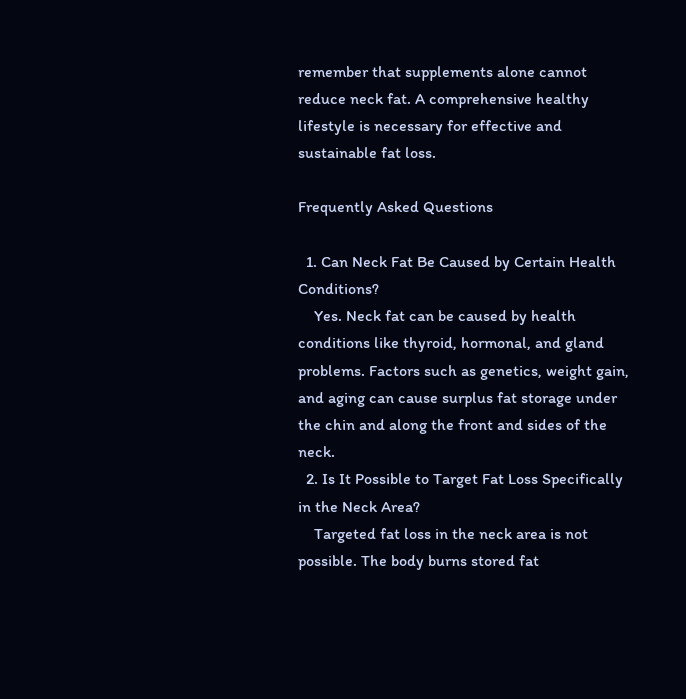remember that supplements alone cannot reduce neck fat. A comprehensive healthy lifestyle is necessary for effective and sustainable fat loss.

Frequently Asked Questions

  1. Can Neck Fat Be Caused by Certain Health Conditions?
    Yes. Neck fat can be caused by health conditions like thyroid, hormonal, and gland problems. Factors such as genetics, weight gain, and aging can cause surplus fat storage under the chin and along the front and sides of the neck.
  2. Is It Possible to Target Fat Loss Specifically in the Neck Area?
    Targeted fat loss in the neck area is not possible. The body burns stored fat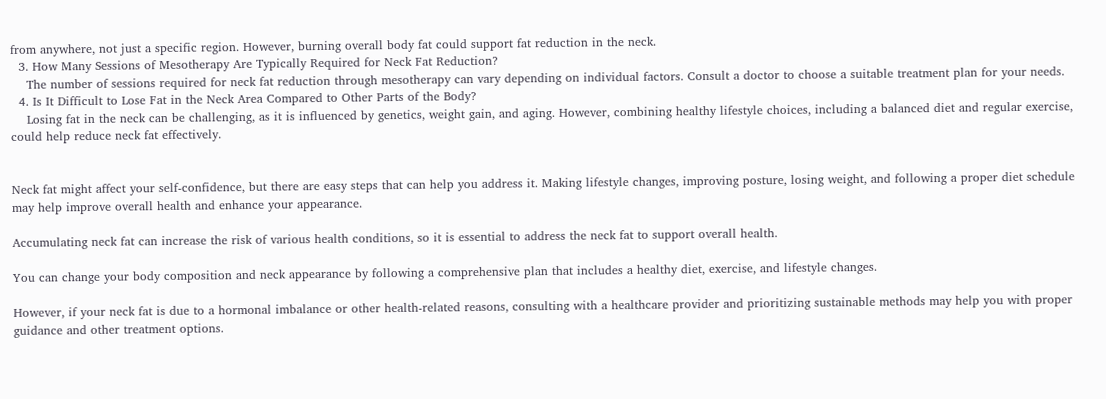from anywhere, not just a specific region. However, burning overall body fat could support fat reduction in the neck.
  3. How Many Sessions of Mesotherapy Are Typically Required for Neck Fat Reduction?
    The number of sessions required for neck fat reduction through mesotherapy can vary depending on individual factors. Consult a doctor to choose a suitable treatment plan for your needs.
  4. Is It Difficult to Lose Fat in the Neck Area Compared to Other Parts of the Body?
    Losing fat in the neck can be challenging, as it is influenced by genetics, weight gain, and aging. However, combining healthy lifestyle choices, including a balanced diet and regular exercise, could help reduce neck fat effectively.


Neck fat might affect your self-confidence, but there are easy steps that can help you address it. Making lifestyle changes, improving posture, losing weight, and following a proper diet schedule may help improve overall health and enhance your appearance.

Accumulating neck fat can increase the risk of various health conditions, so it is essential to address the neck fat to support overall health.

You can change your body composition and neck appearance by following a comprehensive plan that includes a healthy diet, exercise, and lifestyle changes.

However, if your neck fat is due to a hormonal imbalance or other health-related reasons, consulting with a healthcare provider and prioritizing sustainable methods may help you with proper guidance and other treatment options.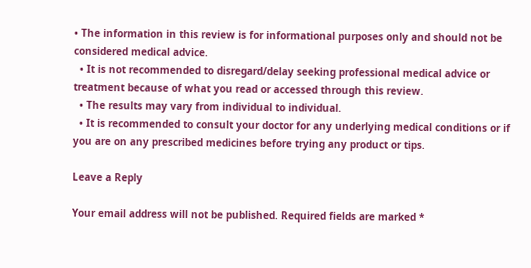• The information in this review is for informational purposes only and should not be considered medical advice.
  • It is not recommended to disregard/delay seeking professional medical advice or treatment because of what you read or accessed through this review.
  • The results may vary from individual to individual.
  • It is recommended to consult your doctor for any underlying medical conditions or if you are on any prescribed medicines before trying any product or tips.

Leave a Reply

Your email address will not be published. Required fields are marked *